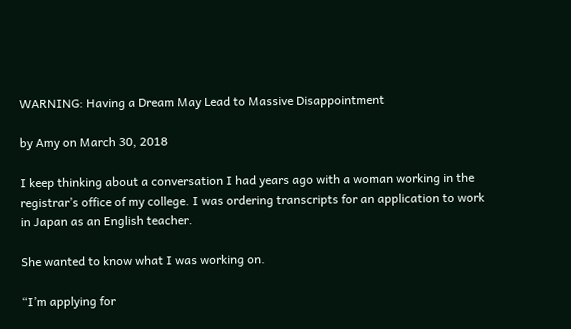WARNING: Having a Dream May Lead to Massive Disappointment

by Amy on March 30, 2018

I keep thinking about a conversation I had years ago with a woman working in the registrar’s office of my college. I was ordering transcripts for an application to work in Japan as an English teacher.

She wanted to know what I was working on.

“I’m applying for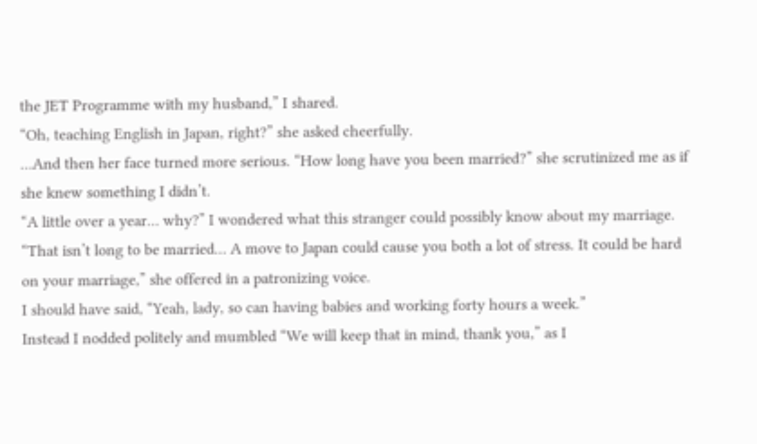the JET Programme with my husband,” I shared.
“Oh, teaching English in Japan, right?” she asked cheerfully.
…And then her face turned more serious. “How long have you been married?” she scrutinized me as if she knew something I didn’t.
“A little over a year… why?” I wondered what this stranger could possibly know about my marriage.
“That isn’t long to be married… A move to Japan could cause you both a lot of stress. It could be hard on your marriage,” she offered in a patronizing voice.
I should have said, “Yeah, lady, so can having babies and working forty hours a week.”
Instead I nodded politely and mumbled “We will keep that in mind, thank you,” as I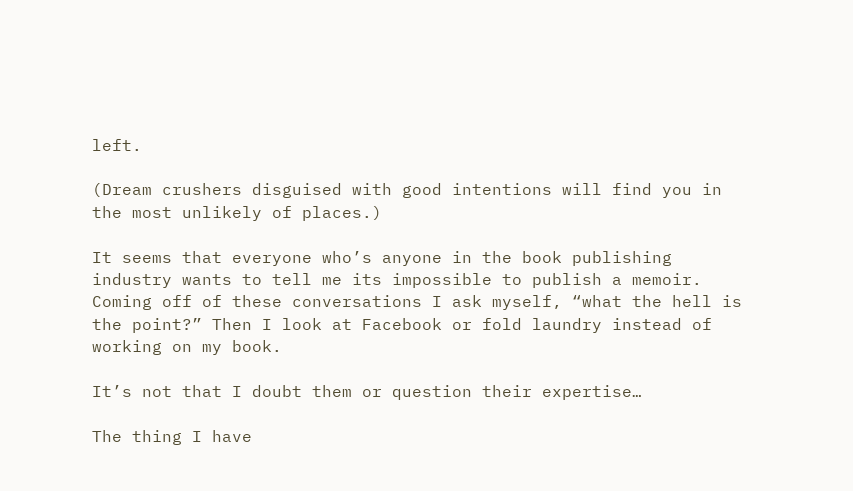left.

(Dream crushers disguised with good intentions will find you in the most unlikely of places.)

It seems that everyone who’s anyone in the book publishing industry wants to tell me its impossible to publish a memoir. Coming off of these conversations I ask myself, “what the hell is the point?” Then I look at Facebook or fold laundry instead of working on my book.

It’s not that I doubt them or question their expertise…

The thing I have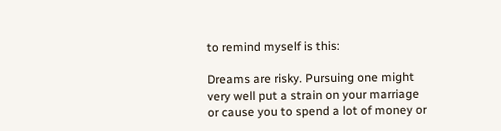to remind myself is this:

Dreams are risky. Pursuing one might very well put a strain on your marriage or cause you to spend a lot of money or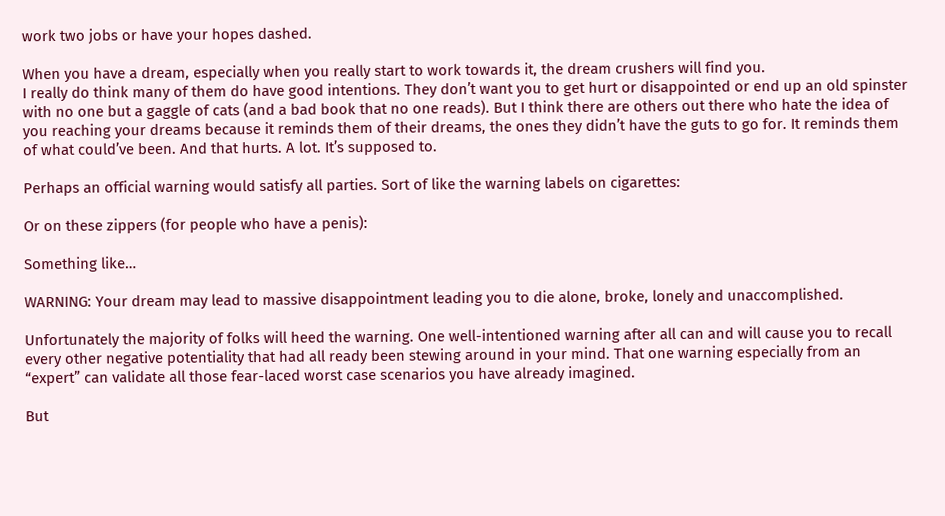work two jobs or have your hopes dashed.

When you have a dream, especially when you really start to work towards it, the dream crushers will find you.
I really do think many of them do have good intentions. They don’t want you to get hurt or disappointed or end up an old spinster with no one but a gaggle of cats (and a bad book that no one reads). But I think there are others out there who hate the idea of you reaching your dreams because it reminds them of their dreams, the ones they didn’t have the guts to go for. It reminds them of what could’ve been. And that hurts. A lot. It’s supposed to.

Perhaps an official warning would satisfy all parties. Sort of like the warning labels on cigarettes:

Or on these zippers (for people who have a penis):

Something like…

WARNING: Your dream may lead to massive disappointment leading you to die alone, broke, lonely and unaccomplished.

Unfortunately the majority of folks will heed the warning. One well-intentioned warning after all can and will cause you to recall every other negative potentiality that had all ready been stewing around in your mind. That one warning especially from an “expert” can validate all those fear-laced worst case scenarios you have already imagined.

But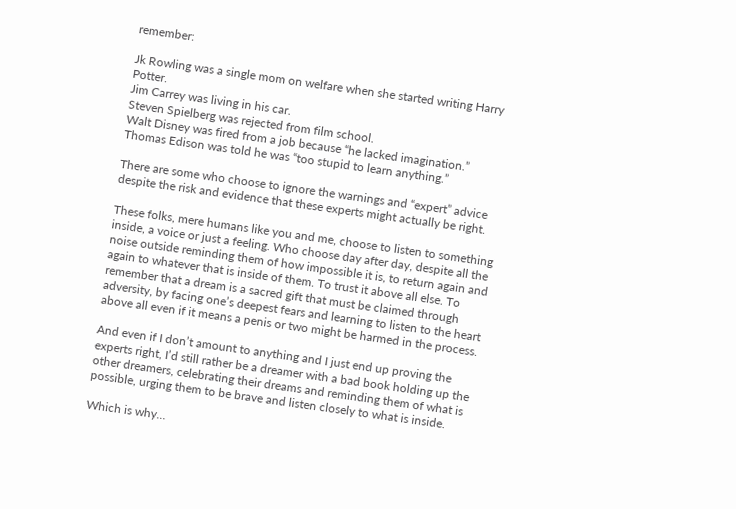remember:

Jk Rowling was a single mom on welfare when she started writing Harry Potter.
Jim Carrey was living in his car.
Steven Spielberg was rejected from film school.
Walt Disney was fired from a job because “he lacked imagination.”
Thomas Edison was told he was “too stupid to learn anything.”

There are some who choose to ignore the warnings and “expert” advice despite the risk and evidence that these experts might actually be right.

These folks, mere humans like you and me, choose to listen to something inside, a voice or just a feeling. Who choose day after day, despite all the noise outside reminding them of how impossible it is, to return again and again to whatever that is inside of them. To trust it above all else. To remember that a dream is a sacred gift that must be claimed through adversity, by facing one’s deepest fears and learning to listen to the heart above all even if it means a penis or two might be harmed in the process.

And even if I don’t amount to anything and I just end up proving the experts right, I’d still rather be a dreamer with a bad book holding up the other dreamers, celebrating their dreams and reminding them of what is possible, urging them to be brave and listen closely to what is inside.

Which is why…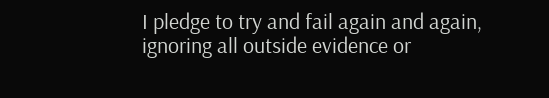I pledge to try and fail again and again, ignoring all outside evidence or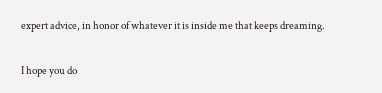expert advice, in honor of whatever it is inside me that keeps dreaming.

I hope you do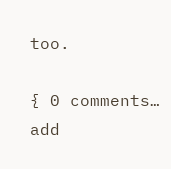too.

{ 0 comments… add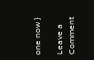one now }

Leave a Comment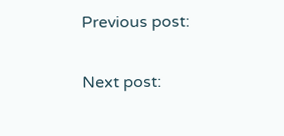Previous post:

Next post: